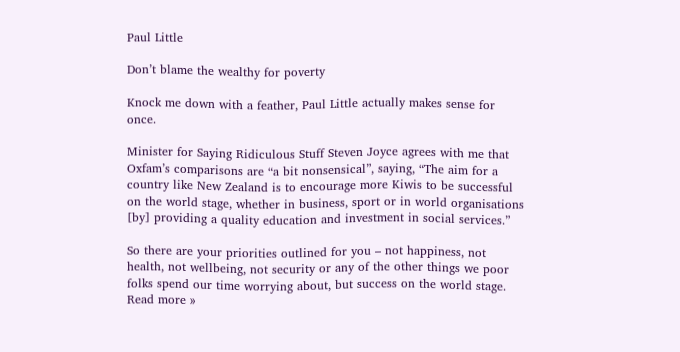Paul Little

Don’t blame the wealthy for poverty

Knock me down with a feather, Paul Little actually makes sense for once.

Minister for Saying Ridiculous Stuff Steven Joyce agrees with me that Oxfam’s comparisons are “a bit nonsensical”, saying, “The aim for a country like New Zealand is to encourage more Kiwis to be successful on the world stage, whether in business, sport or in world organisations [by] providing a quality education and investment in social services.”

So there are your priorities outlined for you – not happiness, not health, not wellbeing, not security or any of the other things we poor folks spend our time worrying about, but success on the world stage. Read more »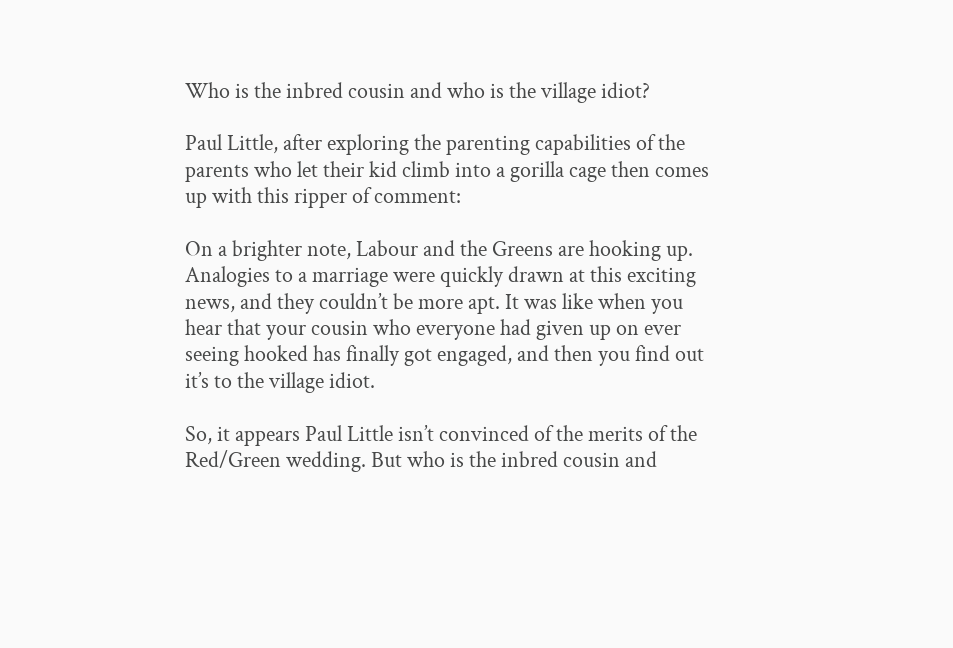Who is the inbred cousin and who is the village idiot?

Paul Little, after exploring the parenting capabilities of the parents who let their kid climb into a gorilla cage then comes up with this ripper of comment:

On a brighter note, Labour and the Greens are hooking up. Analogies to a marriage were quickly drawn at this exciting news, and they couldn’t be more apt. It was like when you hear that your cousin who everyone had given up on ever seeing hooked has finally got engaged, and then you find out it’s to the village idiot.

So, it appears Paul Little isn’t convinced of the merits of the Red/Green wedding. But who is the inbred cousin and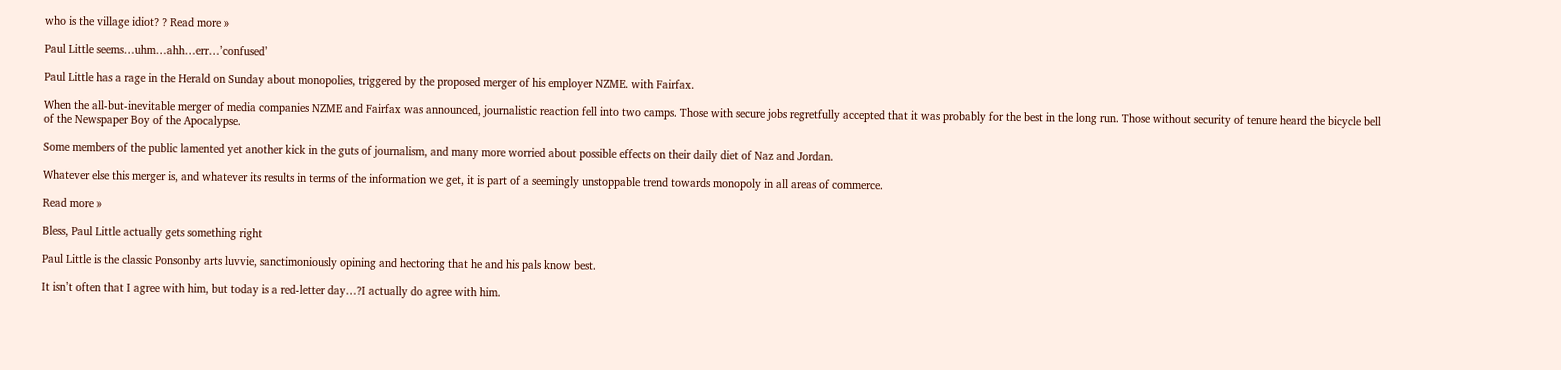who is the village idiot? ? Read more »

Paul Little seems…uhm…ahh…err…’confused’

Paul Little has a rage in the Herald on Sunday about monopolies, triggered by the proposed merger of his employer NZME. with Fairfax.

When the all-but-inevitable merger of media companies NZME and Fairfax was announced, journalistic reaction fell into two camps. Those with secure jobs regretfully accepted that it was probably for the best in the long run. Those without security of tenure heard the bicycle bell of the Newspaper Boy of the Apocalypse.

Some members of the public lamented yet another kick in the guts of journalism, and many more worried about possible effects on their daily diet of Naz and Jordan.

Whatever else this merger is, and whatever its results in terms of the information we get, it is part of a seemingly unstoppable trend towards monopoly in all areas of commerce.

Read more »

Bless, Paul Little actually gets something right

Paul Little is the classic Ponsonby arts luvvie, sanctimoniously opining and hectoring that he and his pals know best.

It isn’t often that I agree with him, but today is a red-letter day…?I actually do agree with him.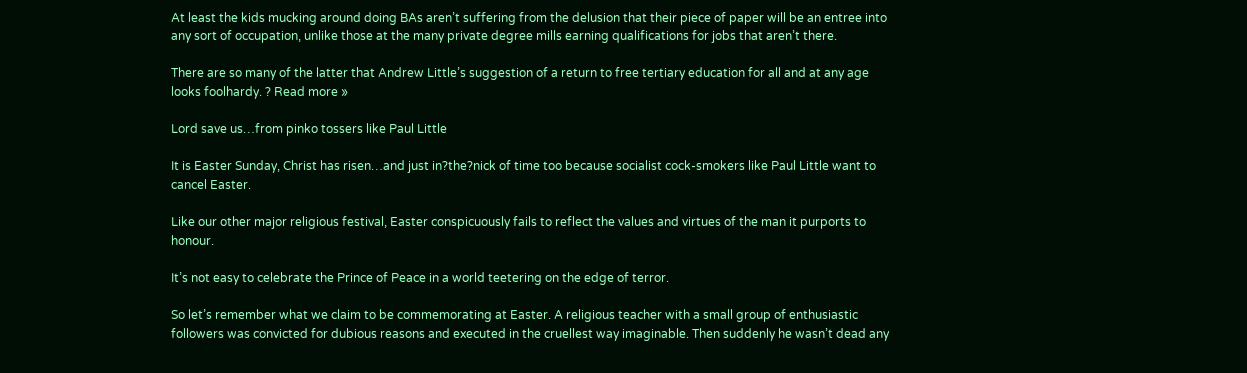At least the kids mucking around doing BAs aren’t suffering from the delusion that their piece of paper will be an entree into any sort of occupation, unlike those at the many private degree mills earning qualifications for jobs that aren’t there.

There are so many of the latter that Andrew Little’s suggestion of a return to free tertiary education for all and at any age looks foolhardy. ? Read more »

Lord save us…from pinko tossers like Paul Little

It is Easter Sunday, Christ has risen…and just in?the?nick of time too because socialist cock-smokers like Paul Little want to cancel Easter.

Like our other major religious festival, Easter conspicuously fails to reflect the values and virtues of the man it purports to honour.

It’s not easy to celebrate the Prince of Peace in a world teetering on the edge of terror.

So let’s remember what we claim to be commemorating at Easter. A religious teacher with a small group of enthusiastic followers was convicted for dubious reasons and executed in the cruellest way imaginable. Then suddenly he wasn’t dead any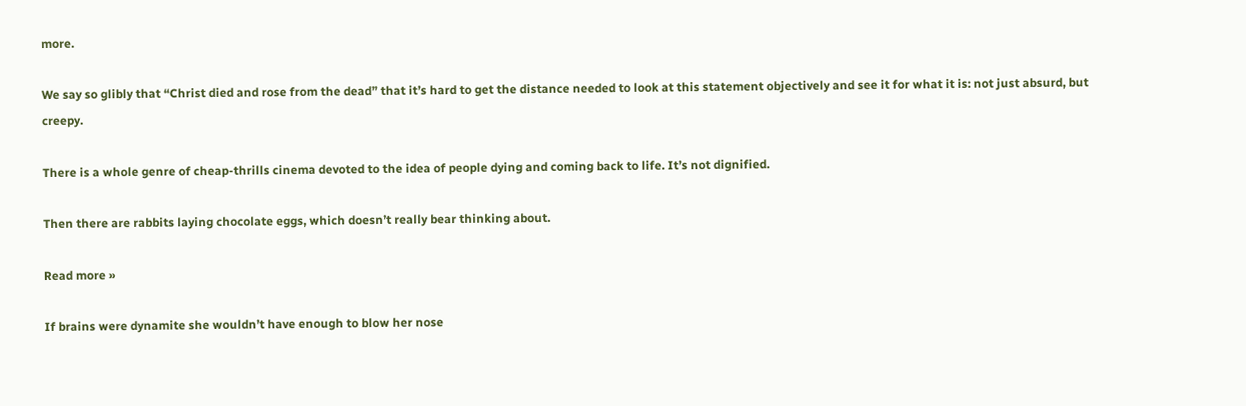more.

We say so glibly that “Christ died and rose from the dead” that it’s hard to get the distance needed to look at this statement objectively and see it for what it is: not just absurd, but creepy.

There is a whole genre of cheap-thrills cinema devoted to the idea of people dying and coming back to life. It’s not dignified.

Then there are rabbits laying chocolate eggs, which doesn’t really bear thinking about.

Read more »

If brains were dynamite she wouldn’t have enough to blow her nose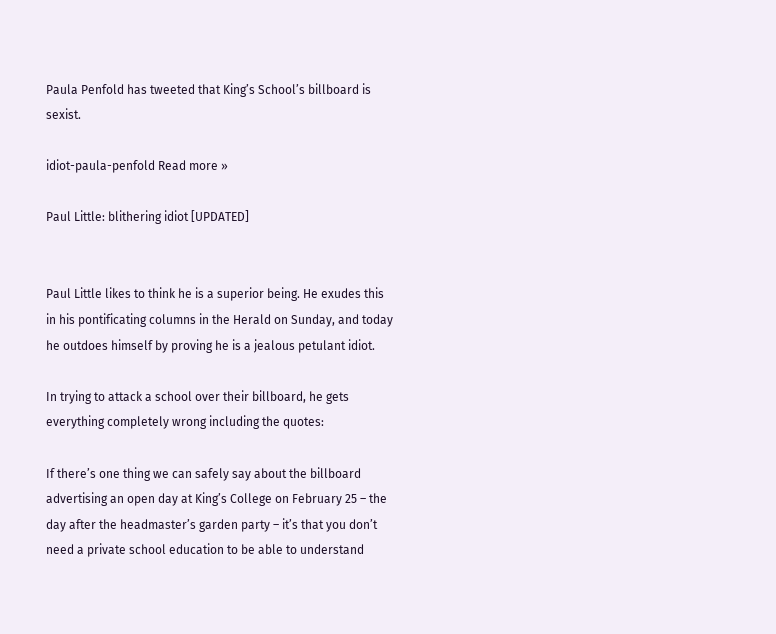Paula Penfold has tweeted that King’s School’s billboard is sexist.

idiot-paula-penfold Read more »

Paul Little: blithering idiot [UPDATED]


Paul Little likes to think he is a superior being. He exudes this in his pontificating columns in the Herald on Sunday, and today he outdoes himself by proving he is a jealous petulant idiot.

In trying to attack a school over their billboard, he gets everything completely wrong including the quotes:

If there’s one thing we can safely say about the billboard advertising an open day at King’s College on February 25 – the day after the headmaster’s garden party – it’s that you don’t need a private school education to be able to understand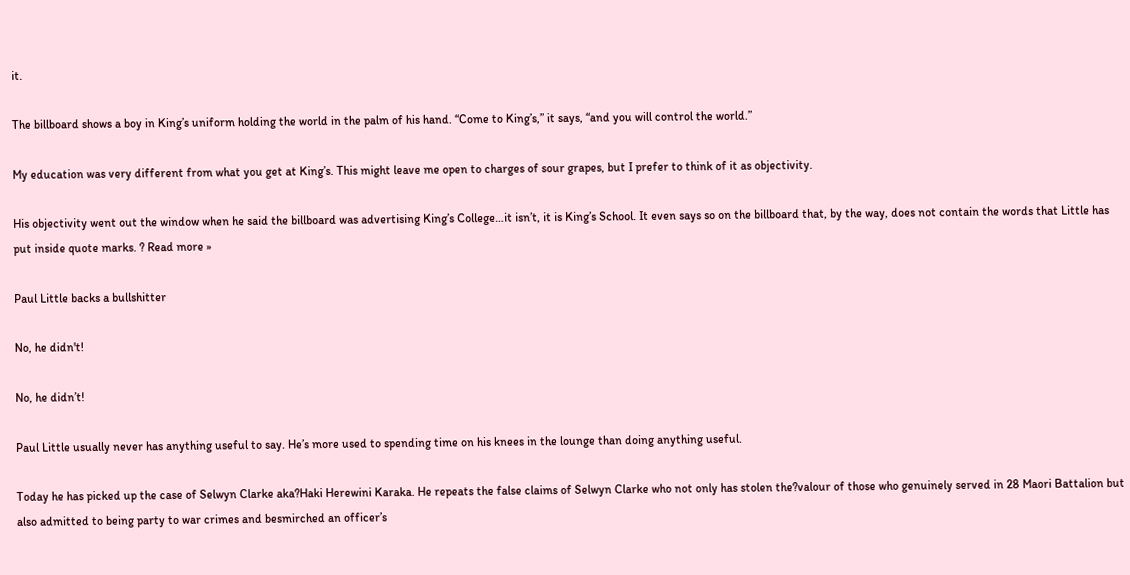it.

The billboard shows a boy in King’s uniform holding the world in the palm of his hand. “Come to King’s,” it says, “and you will control the world.”

My education was very different from what you get at King’s. This might leave me open to charges of sour grapes, but I prefer to think of it as objectivity.

His objectivity went out the window when he said the billboard was advertising King’s College…it isn’t, it is King’s School. It even says so on the billboard that, by the way, does not contain the words that Little has put inside quote marks. ? Read more »

Paul Little backs a bullshitter

No, he didn't!

No, he didn’t!

Paul Little usually never has anything useful to say. He’s more used to spending time on his knees in the lounge than doing anything useful.

Today he has picked up the case of Selwyn Clarke aka?Haki Herewini Karaka. He repeats the false claims of Selwyn Clarke who not only has stolen the?valour of those who genuinely served in 28 Maori Battalion but also admitted to being party to war crimes and besmirched an officer’s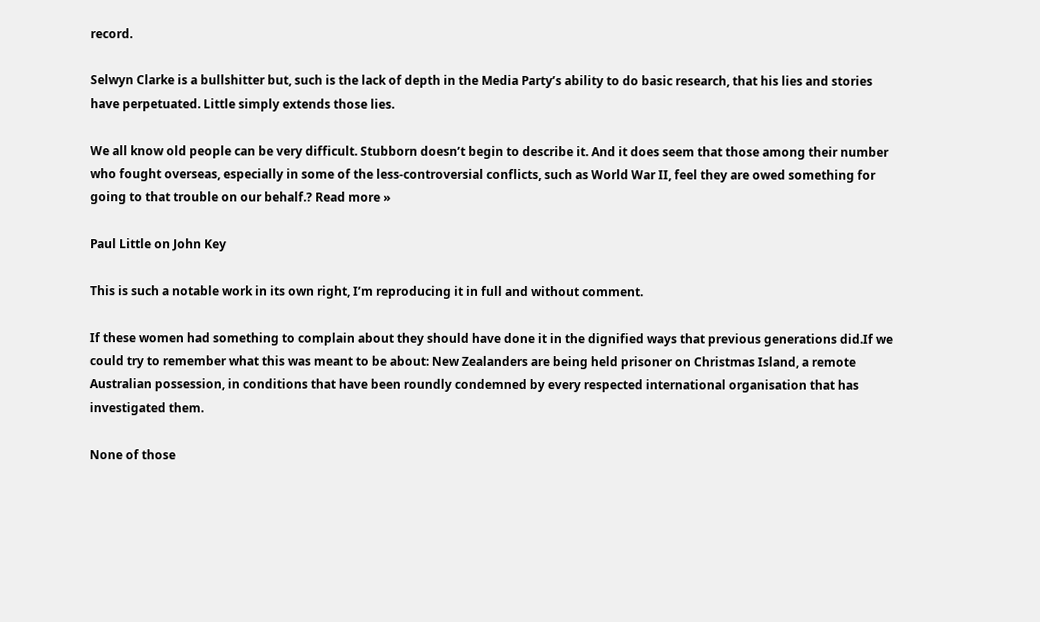record.

Selwyn Clarke is a bullshitter but, such is the lack of depth in the Media Party’s ability to do basic research, that his lies and stories have perpetuated. Little simply extends those lies.

We all know old people can be very difficult. Stubborn doesn’t begin to describe it. And it does seem that those among their number who fought overseas, especially in some of the less-controversial conflicts, such as World War II, feel they are owed something for going to that trouble on our behalf.? Read more »

Paul Little on John Key

This is such a notable work in its own right, I’m reproducing it in full and without comment.

If these women had something to complain about they should have done it in the dignified ways that previous generations did.If we could try to remember what this was meant to be about: New Zealanders are being held prisoner on Christmas Island, a remote Australian possession, in conditions that have been roundly condemned by every respected international organisation that has investigated them.

None of those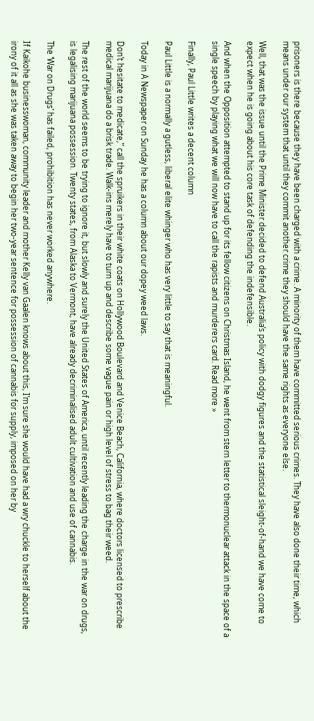prisoners is there because they have been charged with a crime. A minority of them have committed serious crimes. They have also done their time, which means under our system that until they commit another crime they should have the same rights as everyone else.

Well, that was the issue until the Prime Minister decided to defend Australia’s policy with dodgy figures and the statistical sleight-of-hand we have come to expect when he is going about his core task of defending the indefensible.

And when the Opposition attempted to stand up for its fellow citizens on Christmas Island, he went from stern letter to thermonuclear attack in the space of a single speech by playing what we will now have to call the rapists and murderers card. Read more »

Finally, Paul Little writes a decent column

Paul Little is a normally a gutless, liberal elite whinger who has very little to say that is meaningful.

Today in A Newspaper on Sunday he has a column about our dopey weed laws.

Don’t hesitate to medicate,” call the spruikers in their white coats on Hollywood Boulevard and Venice Beach, California, where doctors licensed to prescribe medical marijuana do a brisk trade. Walk-ins merely have to turn up and describe some vague pain or high level of stress to bag their weed.

The rest of the world seems to be trying to ignore it, but slowly and surely the United States of America, until recently leading the charge in the war on drugs, is legalising marijuana possession. Twenty states, from Alaska to Vermont, have already decriminalised adult cultivation and use of cannabis.

The ‘War on Drugs’ has failed, prohibition has never worked anywhere.

If Kaikohe businesswoman, community leader and mother Kelly van Gaalen knows about this, I’m sure she would have had a wry chuckle to herself about the irony of it all as she was taken away to begin her two-year sentence for possession of cannabis for supply, imposed on her by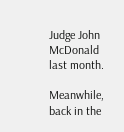Judge John McDonald last month.

Meanwhile, back in the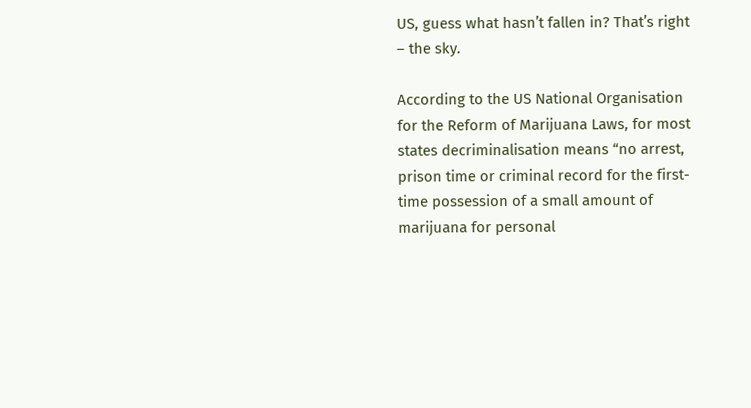US, guess what hasn’t fallen in? That’s right – the sky.

According to the US National Organisation for the Reform of Marijuana Laws, for most states decriminalisation means “no arrest, prison time or criminal record for the first-time possession of a small amount of marijuana for personal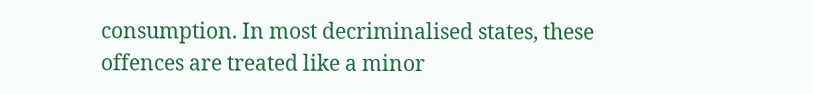consumption. In most decriminalised states, these offences are treated like a minor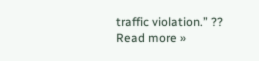traffic violation.” ?? Read more »